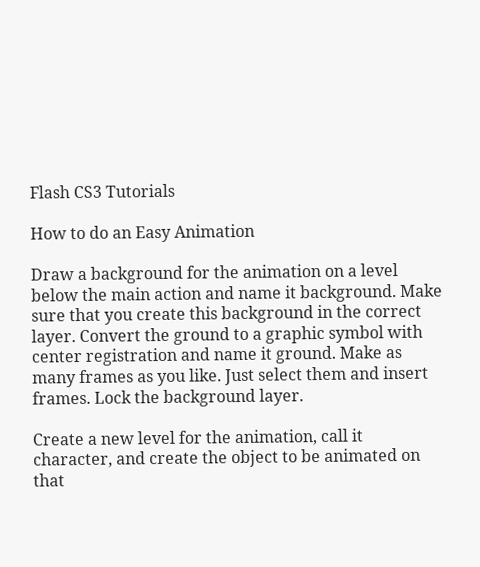Flash CS3 Tutorials

How to do an Easy Animation

Draw a background for the animation on a level below the main action and name it background. Make sure that you create this background in the correct layer. Convert the ground to a graphic symbol with center registration and name it ground. Make as many frames as you like. Just select them and insert frames. Lock the background layer.

Create a new level for the animation, call it character, and create the object to be animated on that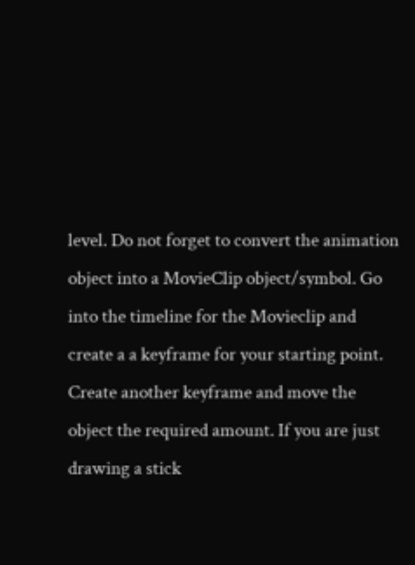level. Do not forget to convert the animation object into a MovieClip object/symbol. Go into the timeline for the Movieclip and create a a keyframe for your starting point. Create another keyframe and move the object the required amount. If you are just drawing a stick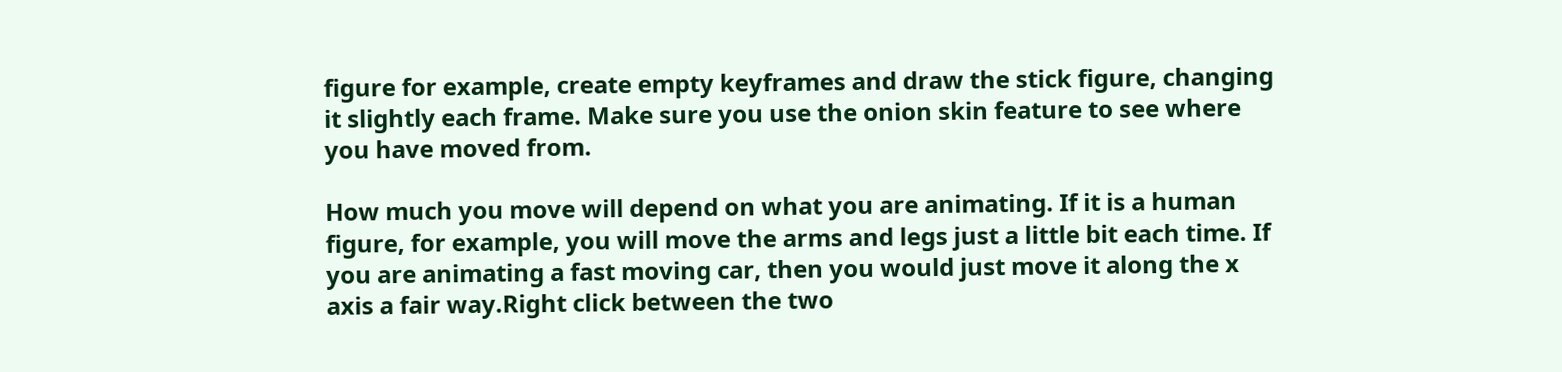figure for example, create empty keyframes and draw the stick figure, changing it slightly each frame. Make sure you use the onion skin feature to see where you have moved from.

How much you move will depend on what you are animating. If it is a human figure, for example, you will move the arms and legs just a little bit each time. If you are animating a fast moving car, then you would just move it along the x axis a fair way.Right click between the two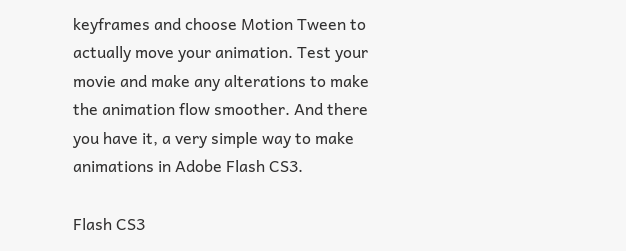keyframes and choose Motion Tween to actually move your animation. Test your movie and make any alterations to make the animation flow smoother. And there you have it, a very simple way to make animations in Adobe Flash CS3.

Flash CS3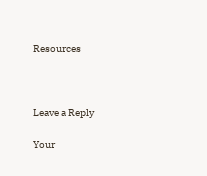Resources



Leave a Reply

Your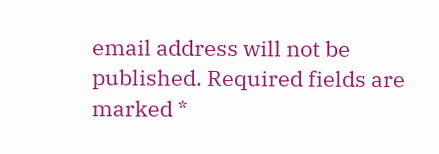email address will not be published. Required fields are marked *